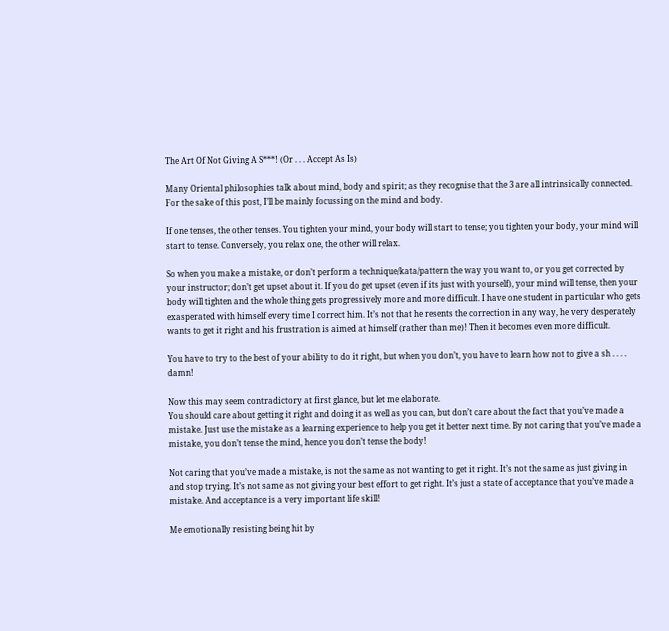The Art Of Not Giving A S***! (Or . . . Accept As Is)

Many Oriental philosophies talk about mind, body and spirit; as they recognise that the 3 are all intrinsically connected. For the sake of this post, I’ll be mainly focussing on the mind and body.

If one tenses, the other tenses. You tighten your mind, your body will start to tense; you tighten your body, your mind will start to tense. Conversely, you relax one, the other will relax.

So when you make a mistake, or don’t perform a technique/kata/pattern the way you want to, or you get corrected by your instructor; don’t get upset about it. If you do get upset (even if its just with yourself), your mind will tense, then your body will tighten and the whole thing gets progressively more and more difficult. I have one student in particular who gets exasperated with himself every time I correct him. It’s not that he resents the correction in any way, he very desperately wants to get it right and his frustration is aimed at himself (rather than me)! Then it becomes even more difficult.

You have to try to the best of your ability to do it right, but when you don’t, you have to learn how not to give a sh . . . . damn!

Now this may seem contradictory at first glance, but let me elaborate.
You should care about getting it right and doing it as well as you can, but don’t care about the fact that you’ve made a mistake. Just use the mistake as a learning experience to help you get it better next time. By not caring that you’ve made a mistake, you don’t tense the mind, hence you don’t tense the body!

Not caring that you’ve made a mistake, is not the same as not wanting to get it right. It’s not the same as just giving in and stop trying. It’s not same as not giving your best effort to get right. It’s just a state of acceptance that you’ve made a mistake. And acceptance is a very important life skill!

Me emotionally resisting being hit by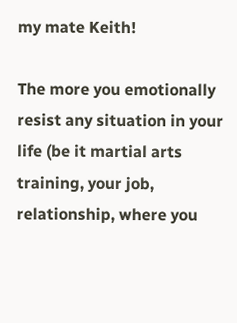my mate Keith!

The more you emotionally resist any situation in your life (be it martial arts training, your job, relationship, where you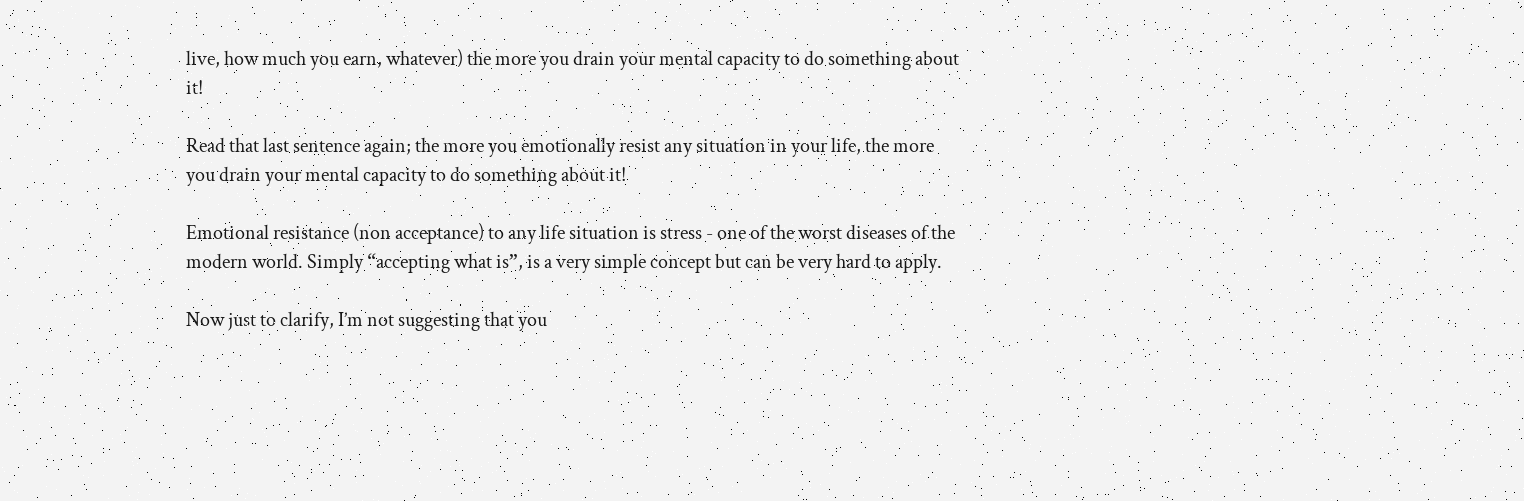live, how much you earn, whatever) the more you drain your mental capacity to do something about it!

Read that last sentence again; the more you emotionally resist any situation in your life, the more you drain your mental capacity to do something about it!

Emotional resistance (non acceptance) to any life situation is stress - one of the worst diseases of the modern world. Simply “accepting what is”, is a very simple concept but can be very hard to apply.

Now just to clarify, I’m not suggesting that you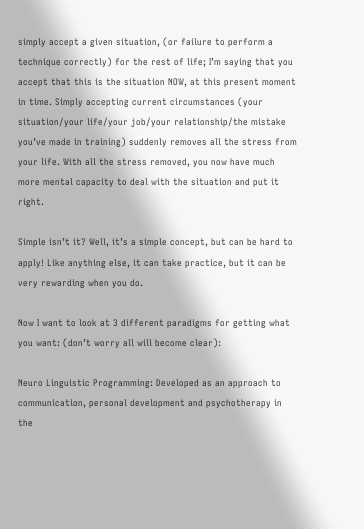simply accept a given situation, (or failure to perform a technique correctly) for the rest of life; I’m saying that you accept that this is the situation NOW, at this present moment in time. Simply accepting current circumstances (your situation/your life/your job/your relationship/the mistake you’ve made in training) suddenly removes all the stress from your life. With all the stress removed, you now have much more mental capacity to deal with the situation and put it right.

Simple isn’t it? Well, it’s a simple concept, but can be hard to apply! Like anything else, it can take practice, but it can be very rewarding when you do.

Now I want to look at 3 different paradigms for getting what you want: (don’t worry all will become clear):

Neuro Linguistic Programming: Developed as an approach to communication, personal development and psychotherapy in the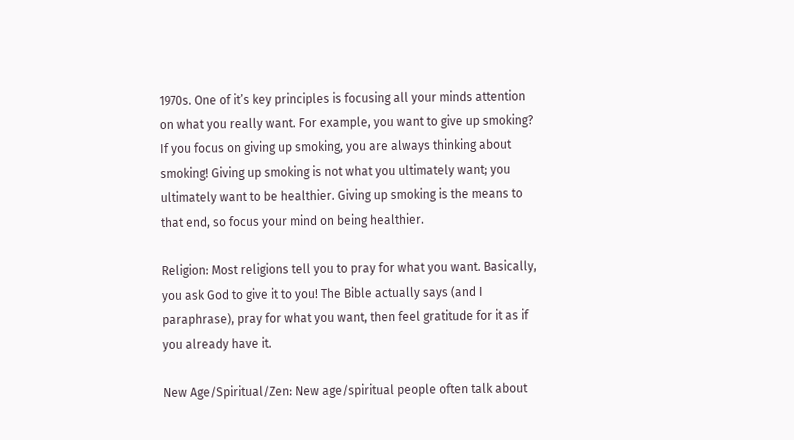1970s. One of it’s key principles is focusing all your minds attention on what you really want. For example, you want to give up smoking? If you focus on giving up smoking, you are always thinking about smoking! Giving up smoking is not what you ultimately want; you ultimately want to be healthier. Giving up smoking is the means to that end, so focus your mind on being healthier.

Religion: Most religions tell you to pray for what you want. Basically, you ask God to give it to you! The Bible actually says (and I paraphrase), pray for what you want, then feel gratitude for it as if you already have it.

New Age/Spiritual/Zen: New age/spiritual people often talk about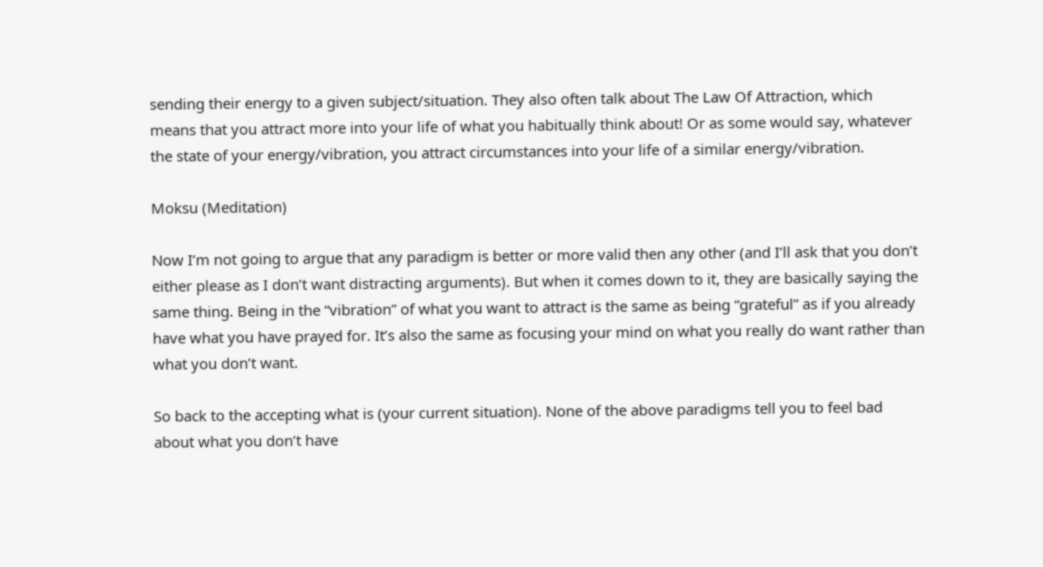sending their energy to a given subject/situation. They also often talk about The Law Of Attraction, which means that you attract more into your life of what you habitually think about! Or as some would say, whatever the state of your energy/vibration, you attract circumstances into your life of a similar energy/vibration.

Moksu (Meditation)

Now I’m not going to argue that any paradigm is better or more valid then any other (and I’ll ask that you don’t either please as I don’t want distracting arguments). But when it comes down to it, they are basically saying the same thing. Being in the “vibration” of what you want to attract is the same as being “grateful” as if you already have what you have prayed for. It’s also the same as focusing your mind on what you really do want rather than what you don’t want.

So back to the accepting what is (your current situation). None of the above paradigms tell you to feel bad about what you don’t have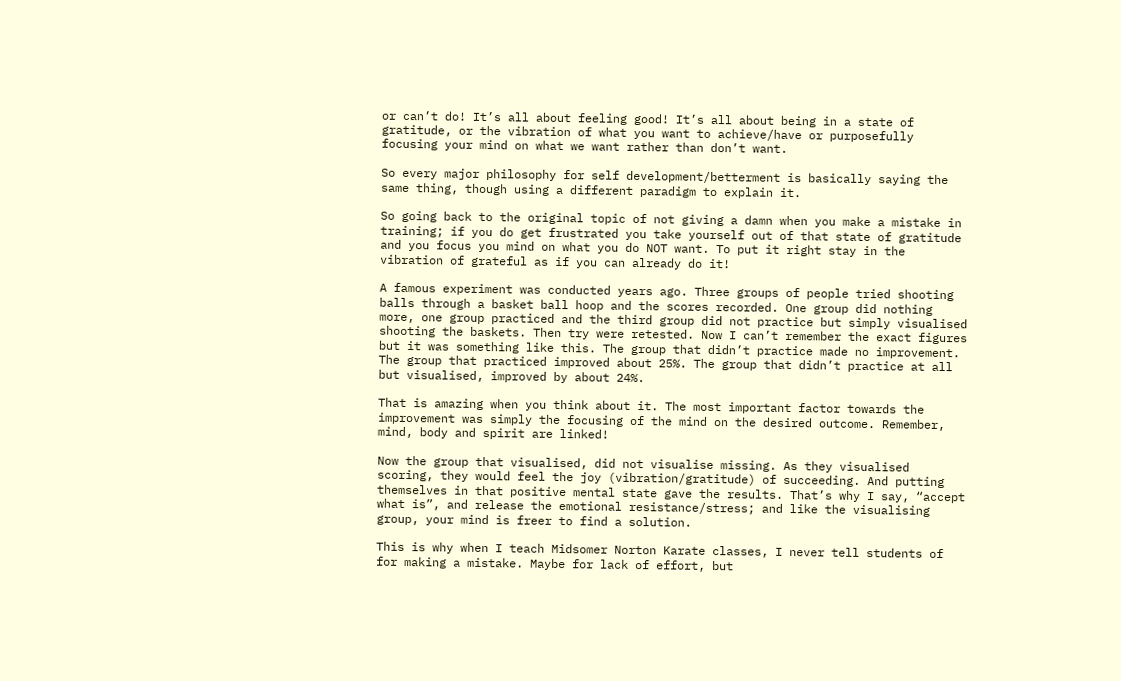or can’t do! It’s all about feeling good! It’s all about being in a state of gratitude, or the vibration of what you want to achieve/have or purposefully focusing your mind on what we want rather than don’t want.

So every major philosophy for self development/betterment is basically saying the same thing, though using a different paradigm to explain it.

So going back to the original topic of not giving a damn when you make a mistake in training; if you do get frustrated you take yourself out of that state of gratitude and you focus you mind on what you do NOT want. To put it right stay in the vibration of grateful as if you can already do it!

A famous experiment was conducted years ago. Three groups of people tried shooting balls through a basket ball hoop and the scores recorded. One group did nothing more, one group practiced and the third group did not practice but simply visualised shooting the baskets. Then try were retested. Now I can’t remember the exact figures but it was something like this. The group that didn’t practice made no improvement. The group that practiced improved about 25%. The group that didn’t practice at all but visualised, improved by about 24%.

That is amazing when you think about it. The most important factor towards the improvement was simply the focusing of the mind on the desired outcome. Remember, mind, body and spirit are linked!

Now the group that visualised, did not visualise missing. As they visualised scoring, they would feel the joy (vibration/gratitude) of succeeding. And putting themselves in that positive mental state gave the results. That’s why I say, “accept what is”, and release the emotional resistance/stress; and like the visualising group, your mind is freer to find a solution.

This is why when I teach Midsomer Norton Karate classes, I never tell students of for making a mistake. Maybe for lack of effort, but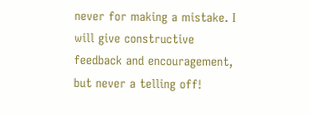never for making a mistake. I will give constructive feedback and encouragement, but never a telling off!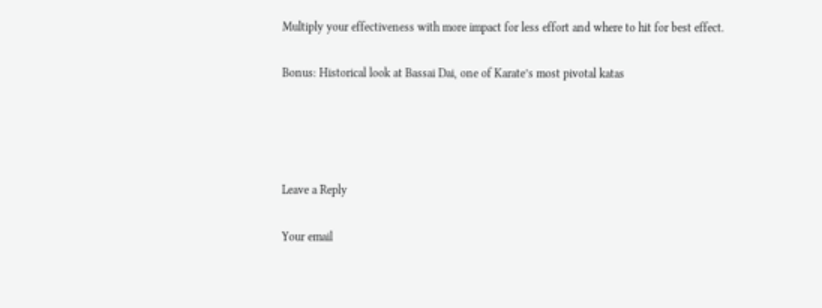Multiply your effectiveness with more impact for less effort and where to hit for best effect.

Bonus: Historical look at Bassai Dai, one of Karate’s most pivotal katas




Leave a Reply

Your email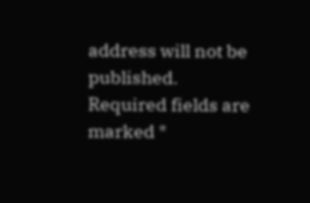address will not be published. Required fields are marked *